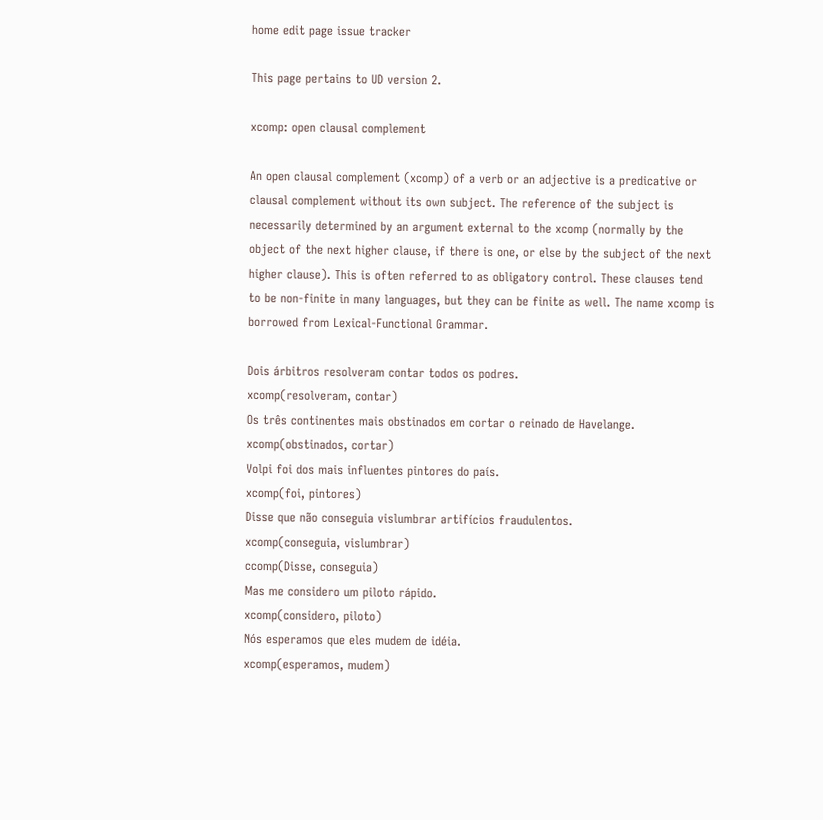home edit page issue tracker

This page pertains to UD version 2.

xcomp: open clausal complement

An open clausal complement (xcomp) of a verb or an adjective is a predicative or clausal complement without its own subject. The reference of the subject is necessarily determined by an argument external to the xcomp (normally by the object of the next higher clause, if there is one, or else by the subject of the next higher clause). This is often referred to as obligatory control. These clauses tend to be non-finite in many languages, but they can be finite as well. The name xcomp is borrowed from Lexical-Functional Grammar.

Dois árbitros resolveram contar todos os podres.
xcomp(resolveram, contar)
Os três continentes mais obstinados em cortar o reinado de Havelange.
xcomp(obstinados, cortar)
Volpi foi dos mais influentes pintores do país.
xcomp(foi, pintores)
Disse que não conseguia vislumbrar artifícios fraudulentos.
xcomp(conseguia, vislumbrar)
ccomp(Disse, conseguia)
Mas me considero um piloto rápido.
xcomp(considero, piloto)
Nós esperamos que eles mudem de idéia.
xcomp(esperamos, mudem)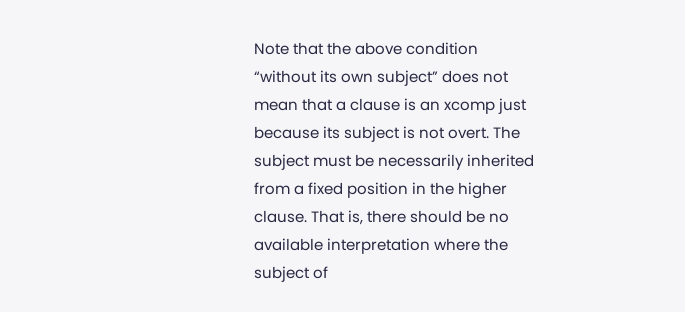Note that the above condition “without its own subject” does not mean that a clause is an xcomp just because its subject is not overt. The subject must be necessarily inherited from a fixed position in the higher clause. That is, there should be no available interpretation where the subject of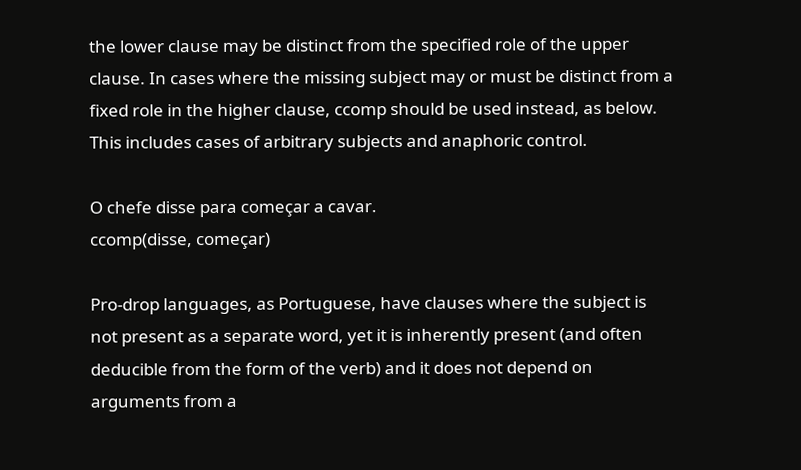the lower clause may be distinct from the specified role of the upper clause. In cases where the missing subject may or must be distinct from a fixed role in the higher clause, ccomp should be used instead, as below. This includes cases of arbitrary subjects and anaphoric control.

O chefe disse para começar a cavar.
ccomp(disse, começar)

Pro-drop languages, as Portuguese, have clauses where the subject is not present as a separate word, yet it is inherently present (and often deducible from the form of the verb) and it does not depend on arguments from a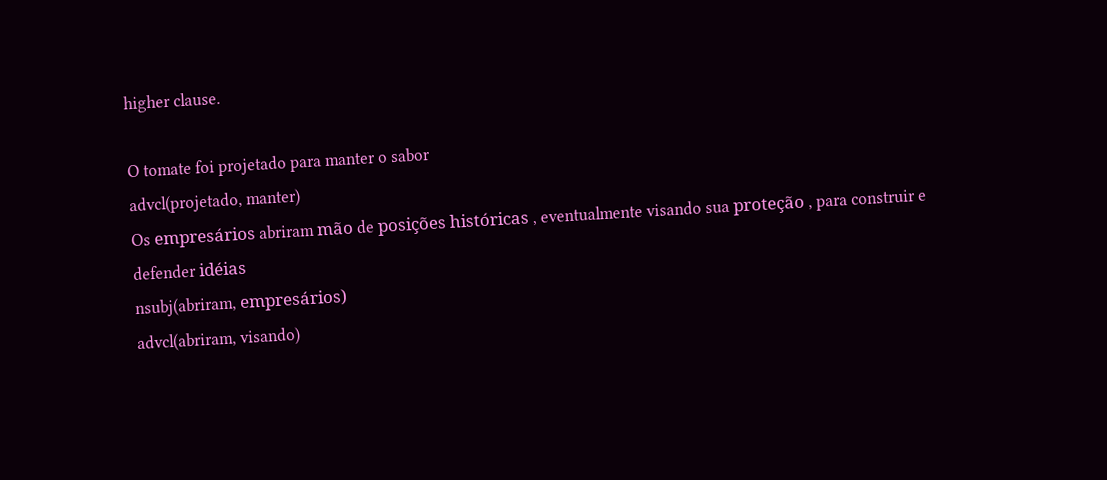higher clause.

O tomate foi projetado para manter o sabor
advcl(projetado, manter)
Os empresários abriram mão de posições históricas , eventualmente visando sua proteção , para construir e defender idéias
nsubj(abriram, empresários)
advcl(abriram, visando)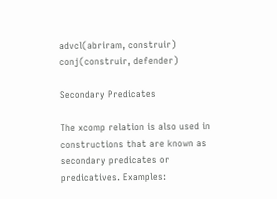advcl(abriram, construir)
conj(construir, defender)

Secondary Predicates

The xcomp relation is also used in constructions that are known as secondary predicates or predicatives. Examples: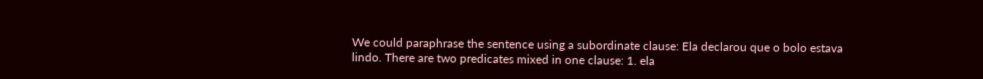We could paraphrase the sentence using a subordinate clause: Ela declarou que o bolo estava lindo. There are two predicates mixed in one clause: 1. ela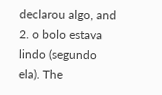declarou algo, and 2. o bolo estava lindo (segundo ela). The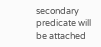secondary predicate will be attached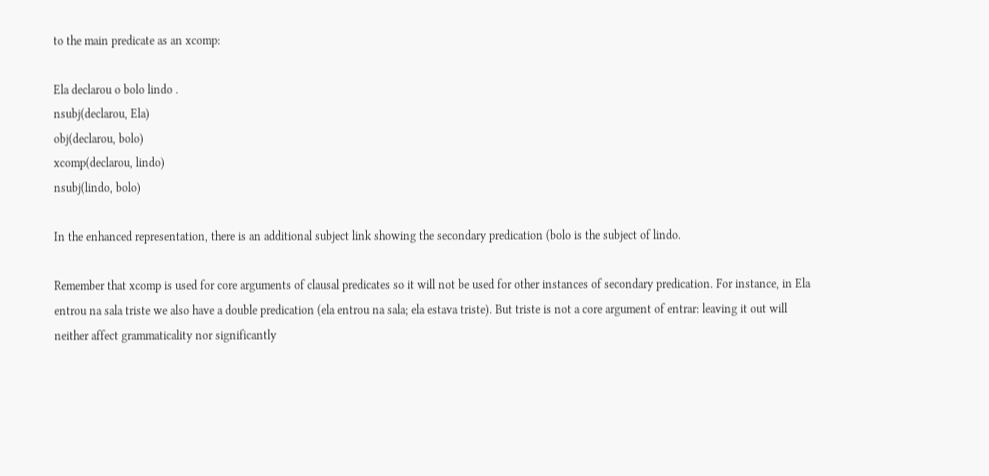to the main predicate as an xcomp:

Ela declarou o bolo lindo .
nsubj(declarou, Ela)
obj(declarou, bolo)
xcomp(declarou, lindo)
nsubj(lindo, bolo)

In the enhanced representation, there is an additional subject link showing the secondary predication (bolo is the subject of lindo.

Remember that xcomp is used for core arguments of clausal predicates so it will not be used for other instances of secondary predication. For instance, in Ela entrou na sala triste we also have a double predication (ela entrou na sala; ela estava triste). But triste is not a core argument of entrar: leaving it out will neither affect grammaticality nor significantly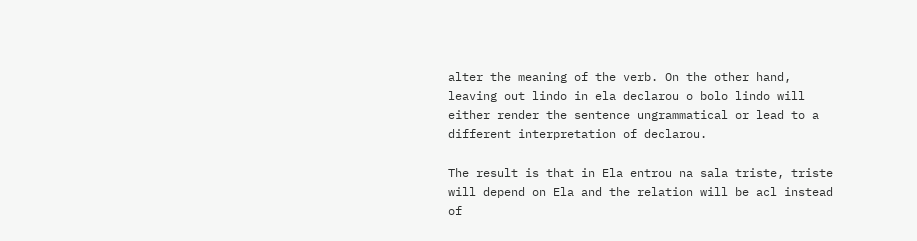alter the meaning of the verb. On the other hand, leaving out lindo in ela declarou o bolo lindo will either render the sentence ungrammatical or lead to a different interpretation of declarou.

The result is that in Ela entrou na sala triste, triste will depend on Ela and the relation will be acl instead of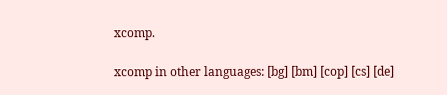xcomp.

xcomp in other languages: [bg] [bm] [cop] [cs] [de]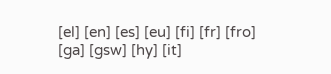[el] [en] [es] [eu] [fi] [fr] [fro] [ga] [gsw] [hy] [it]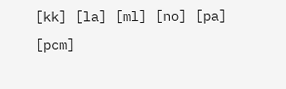[kk] [la] [ml] [no] [pa] [pcm]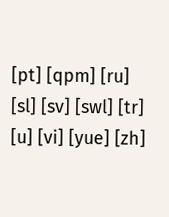[pt] [qpm] [ru] [sl] [sv] [swl] [tr] [u] [vi] [yue] [zh]